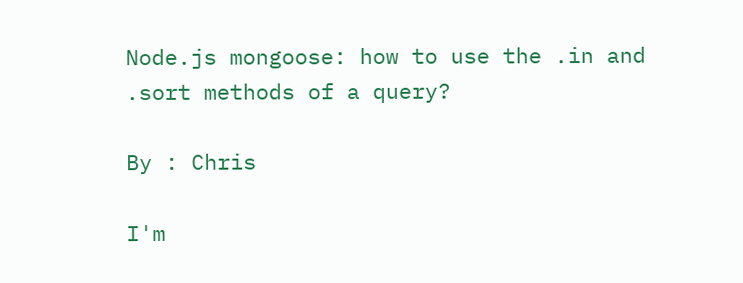Node.js mongoose: how to use the .in and .sort methods of a query?

By : Chris

I'm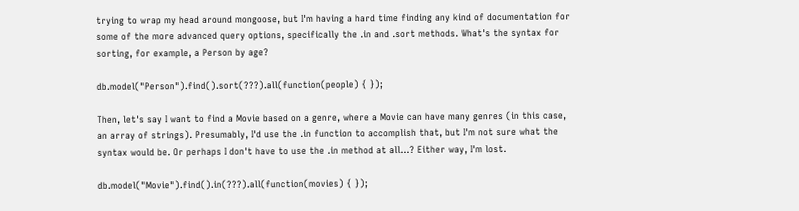trying to wrap my head around mongoose, but I'm having a hard time finding any kind of documentation for some of the more advanced query options, specifically the .in and .sort methods. What's the syntax for sorting, for example, a Person by age?

db.model("Person").find().sort(???).all(function(people) { });

Then, let's say I want to find a Movie based on a genre, where a Movie can have many genres (in this case, an array of strings). Presumably, I'd use the .in function to accomplish that, but I'm not sure what the syntax would be. Or perhaps I don't have to use the .in method at all...? Either way, I'm lost.

db.model("Movie").find().in(???).all(function(movies) { });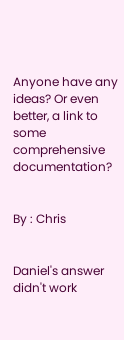Anyone have any ideas? Or even better, a link to some comprehensive documentation?


By : Chris


Daniel's answer didn't work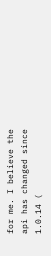for me. I believe the api has changed since 1.0.14 (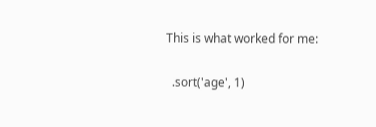This is what worked for me:

  .sort('age', 1)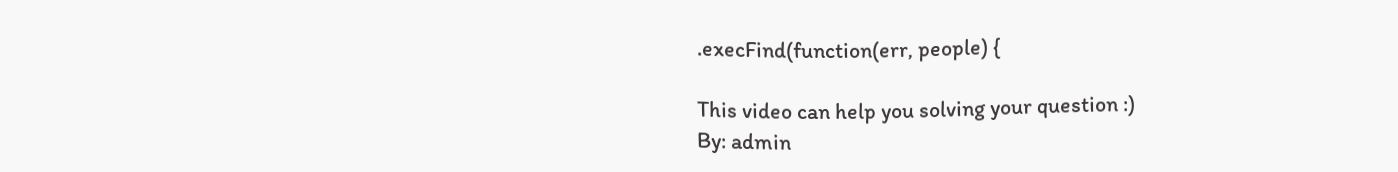.execFind(function(err, people) {

This video can help you solving your question :)
By: admin